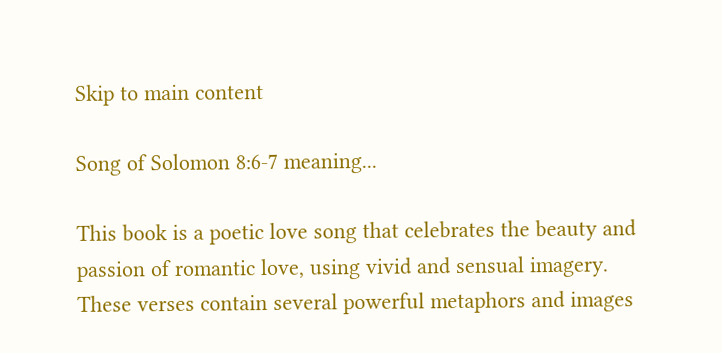Skip to main content

Song of Solomon 8:6-7 meaning...

This book is a poetic love song that celebrates the beauty and passion of romantic love, using vivid and sensual imagery. These verses contain several powerful metaphors and images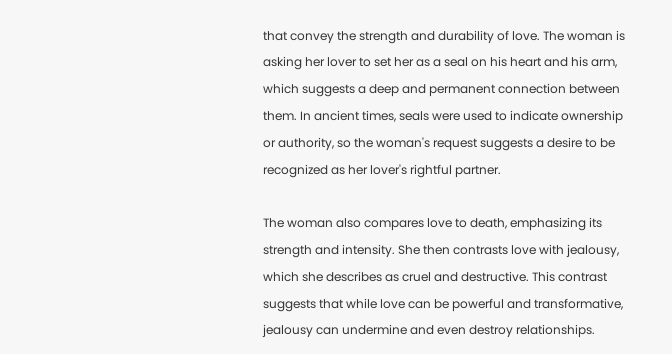that convey the strength and durability of love. The woman is asking her lover to set her as a seal on his heart and his arm, which suggests a deep and permanent connection between them. In ancient times, seals were used to indicate ownership or authority, so the woman's request suggests a desire to be recognized as her lover's rightful partner.

The woman also compares love to death, emphasizing its strength and intensity. She then contrasts love with jealousy, which she describes as cruel and destructive. This contrast suggests that while love can be powerful and transformative, jealousy can undermine and even destroy relationships.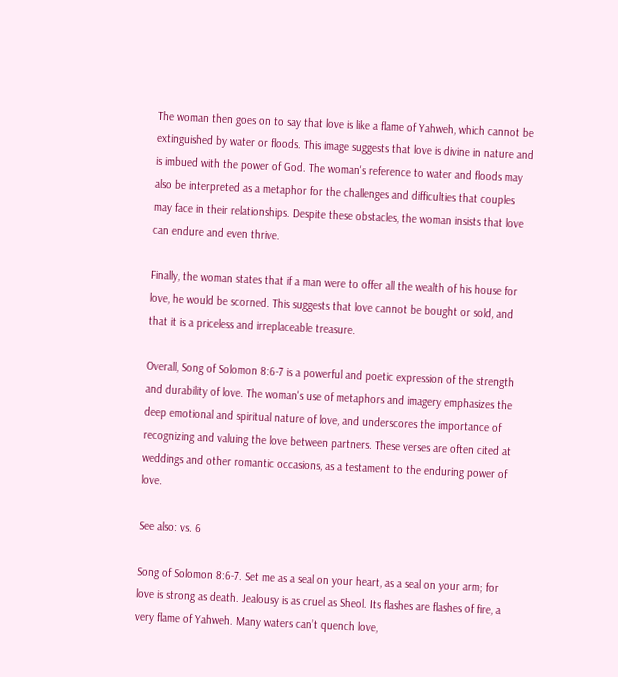The woman then goes on to say that love is like a flame of Yahweh, which cannot be extinguished by water or floods. This image suggests that love is divine in nature and is imbued with the power of God. The woman's reference to water and floods may also be interpreted as a metaphor for the challenges and difficulties that couples may face in their relationships. Despite these obstacles, the woman insists that love can endure and even thrive.

Finally, the woman states that if a man were to offer all the wealth of his house for love, he would be scorned. This suggests that love cannot be bought or sold, and that it is a priceless and irreplaceable treasure.

Overall, Song of Solomon 8:6-7 is a powerful and poetic expression of the strength and durability of love. The woman's use of metaphors and imagery emphasizes the deep emotional and spiritual nature of love, and underscores the importance of recognizing and valuing the love between partners. These verses are often cited at weddings and other romantic occasions, as a testament to the enduring power of love.

See also: vs. 6

Song of Solomon 8:6-7. Set me as a seal on your heart, as a seal on your arm; for love is strong as death. Jealousy is as cruel as Sheol. Its flashes are flashes of fire, a very flame of Yahweh. Many waters can’t quench love,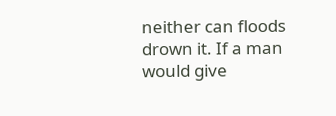neither can floods drown it. If a man would give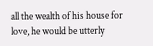all the wealth of his house for love, he would be utterly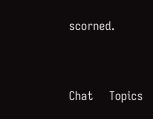scorned.


Chat    Topics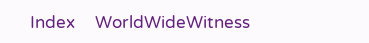Index     WorldWideWitness